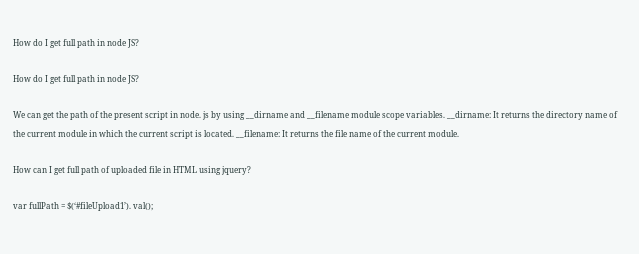How do I get full path in node JS?

How do I get full path in node JS?

We can get the path of the present script in node. js by using __dirname and __filename module scope variables. __dirname: It returns the directory name of the current module in which the current script is located. __filename: It returns the file name of the current module.

How can I get full path of uploaded file in HTML using jquery?

var fullPath = $(‘#fileUpload1’). val();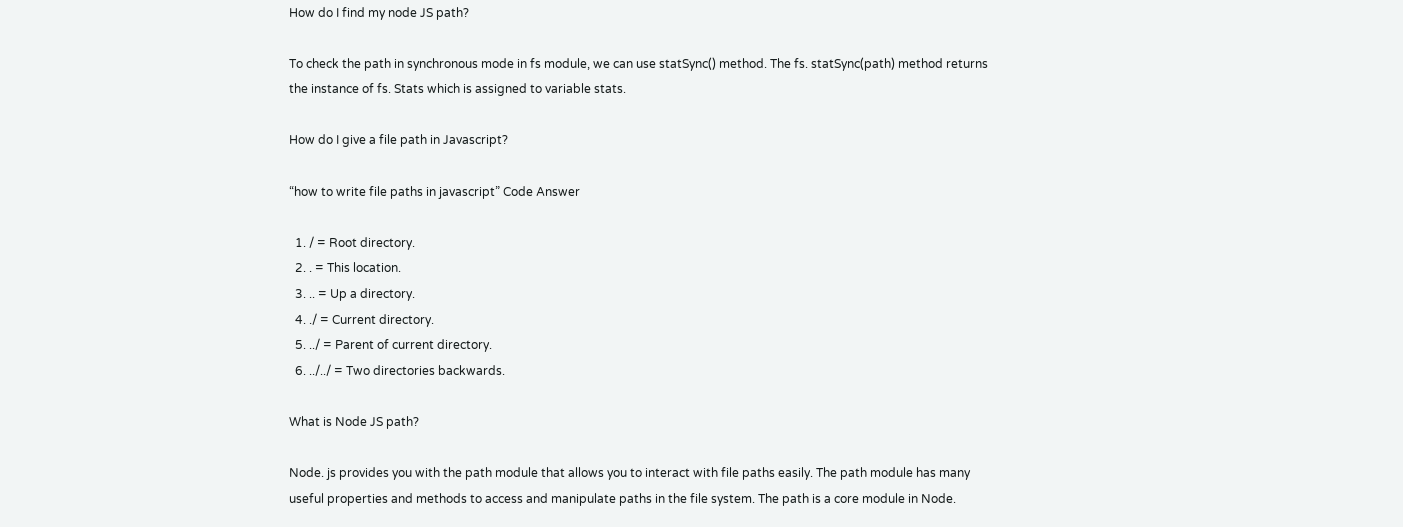How do I find my node JS path?

To check the path in synchronous mode in fs module, we can use statSync() method. The fs. statSync(path) method returns the instance of fs. Stats which is assigned to variable stats.

How do I give a file path in Javascript?

“how to write file paths in javascript” Code Answer

  1. / = Root directory.
  2. . = This location.
  3. .. = Up a directory.
  4. ./ = Current directory.
  5. ../ = Parent of current directory.
  6. ../../ = Two directories backwards.

What is Node JS path?

Node. js provides you with the path module that allows you to interact with file paths easily. The path module has many useful properties and methods to access and manipulate paths in the file system. The path is a core module in Node.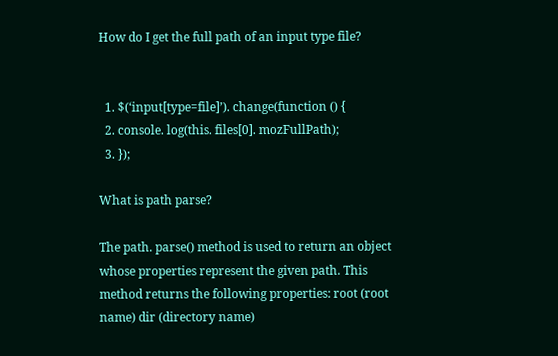How do I get the full path of an input type file?


  1. $(‘input[type=file]’). change(function () {
  2. console. log(this. files[0]. mozFullPath);
  3. });

What is path parse?

The path. parse() method is used to return an object whose properties represent the given path. This method returns the following properties: root (root name) dir (directory name)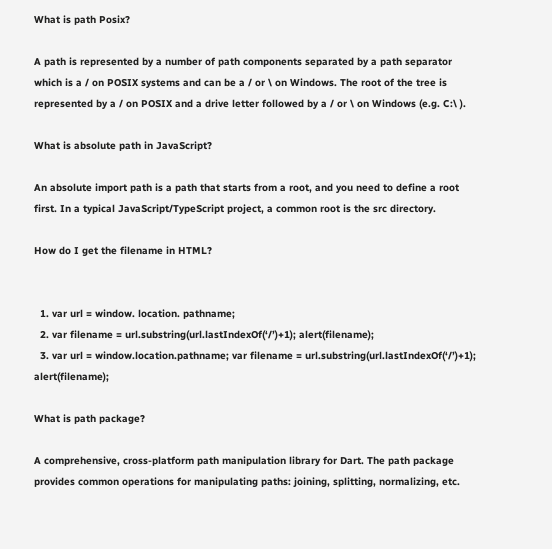What is path Posix?

A path is represented by a number of path components separated by a path separator which is a / on POSIX systems and can be a / or \ on Windows. The root of the tree is represented by a / on POSIX and a drive letter followed by a / or \ on Windows (e.g. C:\ ).

What is absolute path in JavaScript?

An absolute import path is a path that starts from a root, and you need to define a root first. In a typical JavaScript/TypeScript project, a common root is the src directory.

How do I get the filename in HTML?


  1. var url = window. location. pathname;
  2. var filename = url.substring(url.lastIndexOf(‘/’)+1); alert(filename);
  3. var url = window.location.pathname; var filename = url.substring(url.lastIndexOf(‘/’)+1); alert(filename);

What is path package?

A comprehensive, cross-platform path manipulation library for Dart. The path package provides common operations for manipulating paths: joining, splitting, normalizing, etc.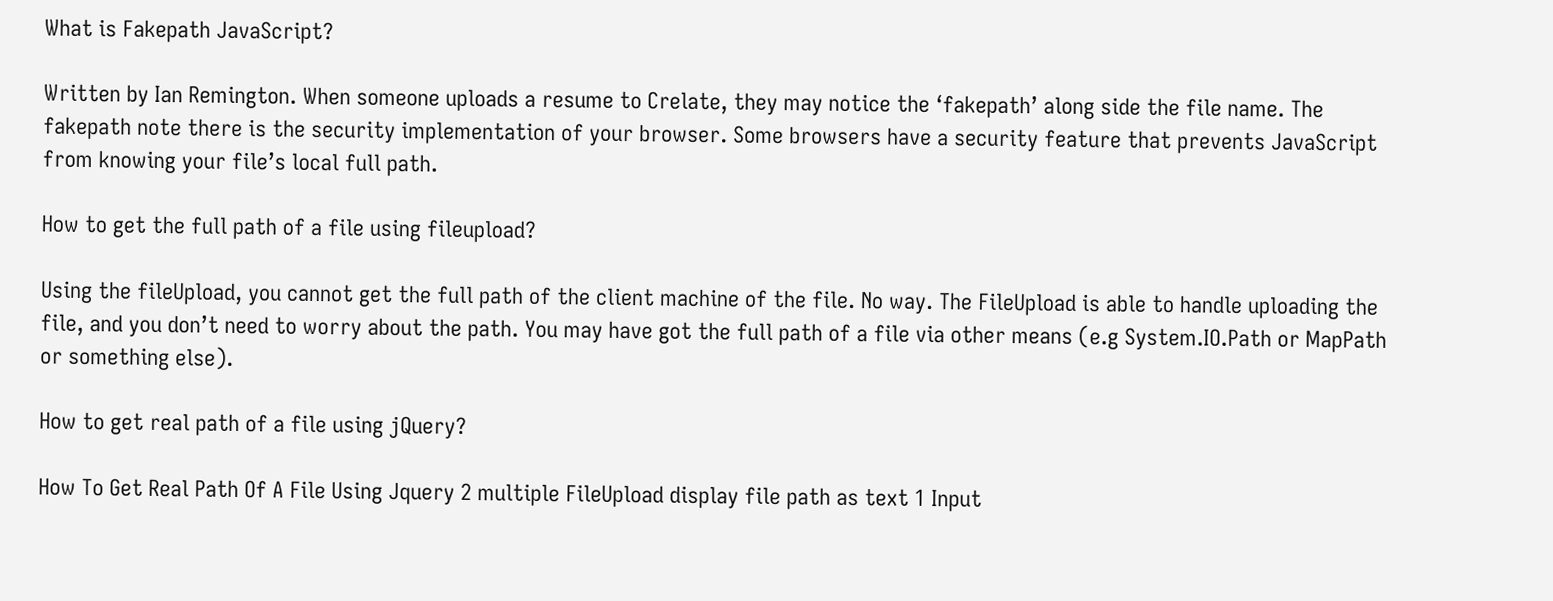What is Fakepath JavaScript?

Written by Ian Remington. When someone uploads a resume to Crelate, they may notice the ‘fakepath’ along side the file name. The fakepath note there is the security implementation of your browser. Some browsers have a security feature that prevents JavaScript from knowing your file’s local full path.

How to get the full path of a file using fileupload?

Using the fileUpload, you cannot get the full path of the client machine of the file. No way. The FileUpload is able to handle uploading the file, and you don’t need to worry about the path. You may have got the full path of a file via other means (e.g System.IO.Path or MapPath or something else).

How to get real path of a file using jQuery?

How To Get Real Path Of A File Using Jquery 2 multiple FileUpload display file path as text 1 Input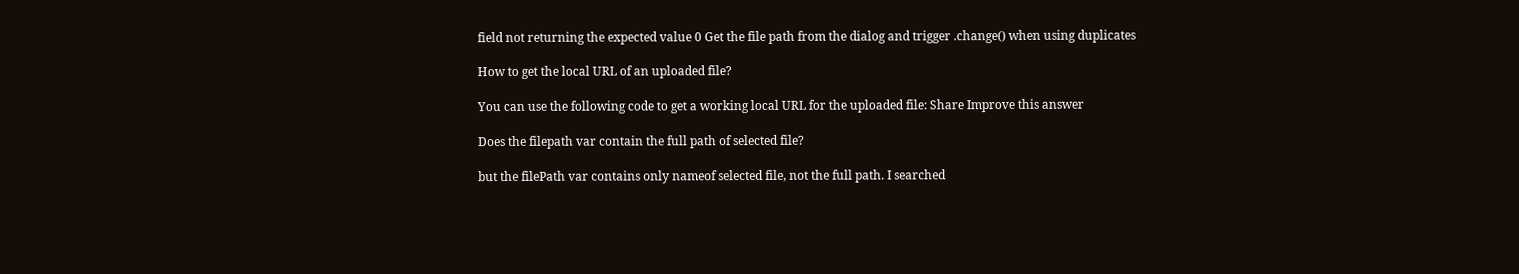field not returning the expected value 0 Get the file path from the dialog and trigger .change() when using duplicates

How to get the local URL of an uploaded file?

You can use the following code to get a working local URL for the uploaded file: Share Improve this answer

Does the filepath var contain the full path of selected file?

but the filePath var contains only nameof selected file, not the full path. I searched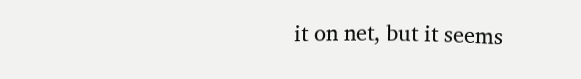it on net, but it seems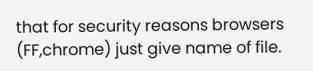that for security reasons browsers (FF,chrome) just give name of file.